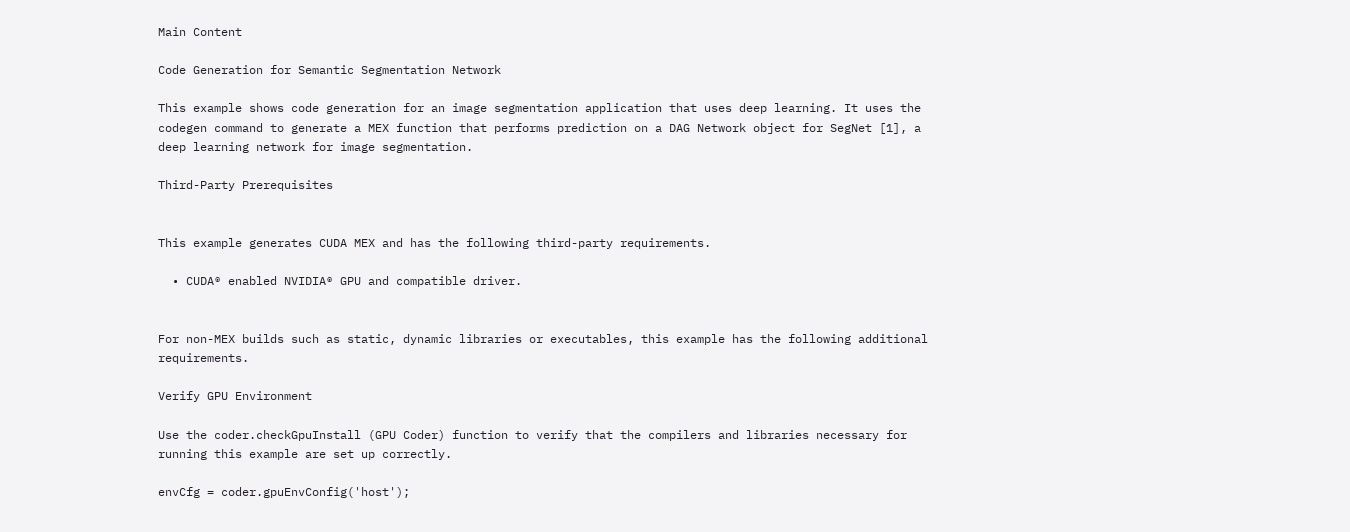Main Content

Code Generation for Semantic Segmentation Network

This example shows code generation for an image segmentation application that uses deep learning. It uses the codegen command to generate a MEX function that performs prediction on a DAG Network object for SegNet [1], a deep learning network for image segmentation.

Third-Party Prerequisites


This example generates CUDA MEX and has the following third-party requirements.

  • CUDA® enabled NVIDIA® GPU and compatible driver.


For non-MEX builds such as static, dynamic libraries or executables, this example has the following additional requirements.

Verify GPU Environment

Use the coder.checkGpuInstall (GPU Coder) function to verify that the compilers and libraries necessary for running this example are set up correctly.

envCfg = coder.gpuEnvConfig('host');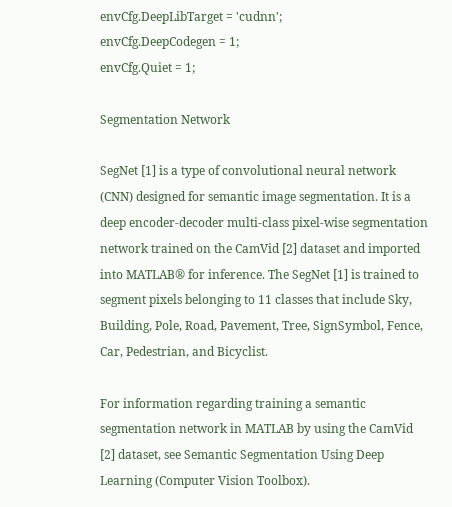envCfg.DeepLibTarget = 'cudnn';
envCfg.DeepCodegen = 1;
envCfg.Quiet = 1;

Segmentation Network

SegNet [1] is a type of convolutional neural network (CNN) designed for semantic image segmentation. It is a deep encoder-decoder multi-class pixel-wise segmentation network trained on the CamVid [2] dataset and imported into MATLAB® for inference. The SegNet [1] is trained to segment pixels belonging to 11 classes that include Sky, Building, Pole, Road, Pavement, Tree, SignSymbol, Fence, Car, Pedestrian, and Bicyclist.

For information regarding training a semantic segmentation network in MATLAB by using the CamVid [2] dataset, see Semantic Segmentation Using Deep Learning (Computer Vision Toolbox).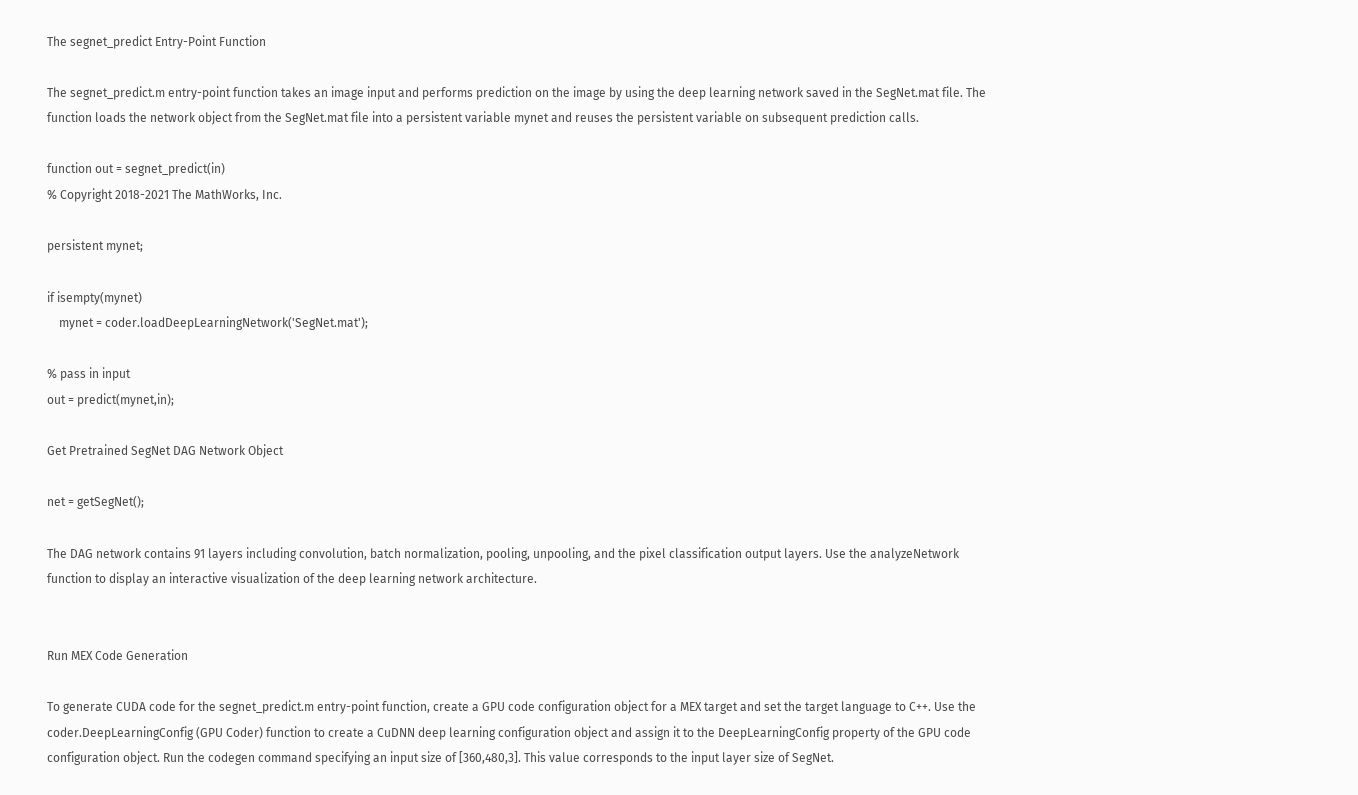The segnet_predict Entry-Point Function

The segnet_predict.m entry-point function takes an image input and performs prediction on the image by using the deep learning network saved in the SegNet.mat file. The function loads the network object from the SegNet.mat file into a persistent variable mynet and reuses the persistent variable on subsequent prediction calls.

function out = segnet_predict(in)
% Copyright 2018-2021 The MathWorks, Inc.

persistent mynet;

if isempty(mynet)
    mynet = coder.loadDeepLearningNetwork('SegNet.mat');

% pass in input
out = predict(mynet,in);

Get Pretrained SegNet DAG Network Object

net = getSegNet();

The DAG network contains 91 layers including convolution, batch normalization, pooling, unpooling, and the pixel classification output layers. Use the analyzeNetwork function to display an interactive visualization of the deep learning network architecture.


Run MEX Code Generation

To generate CUDA code for the segnet_predict.m entry-point function, create a GPU code configuration object for a MEX target and set the target language to C++. Use the coder.DeepLearningConfig (GPU Coder) function to create a CuDNN deep learning configuration object and assign it to the DeepLearningConfig property of the GPU code configuration object. Run the codegen command specifying an input size of [360,480,3]. This value corresponds to the input layer size of SegNet.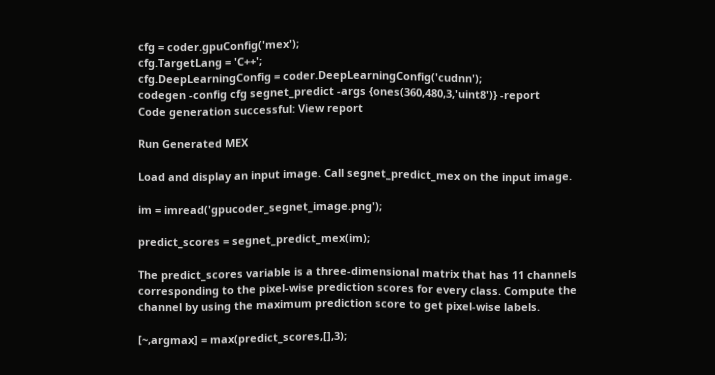cfg = coder.gpuConfig('mex');
cfg.TargetLang = 'C++';
cfg.DeepLearningConfig = coder.DeepLearningConfig('cudnn');
codegen -config cfg segnet_predict -args {ones(360,480,3,'uint8')} -report
Code generation successful: View report

Run Generated MEX

Load and display an input image. Call segnet_predict_mex on the input image.

im = imread('gpucoder_segnet_image.png');

predict_scores = segnet_predict_mex(im);

The predict_scores variable is a three-dimensional matrix that has 11 channels corresponding to the pixel-wise prediction scores for every class. Compute the channel by using the maximum prediction score to get pixel-wise labels.

[~,argmax] = max(predict_scores,[],3);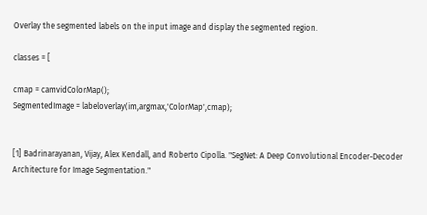Overlay the segmented labels on the input image and display the segmented region.

classes = [

cmap = camvidColorMap();
SegmentedImage = labeloverlay(im,argmax,'ColorMap',cmap);


[1] Badrinarayanan, Vijay, Alex Kendall, and Roberto Cipolla. "SegNet: A Deep Convolutional Encoder-Decoder Architecture for Image Segmentation."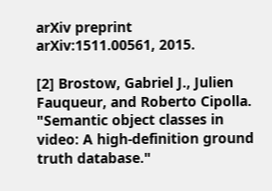arXiv preprint arXiv:1511.00561, 2015.

[2] Brostow, Gabriel J., Julien Fauqueur, and Roberto Cipolla. "Semantic object classes in video: A high-definition ground truth database."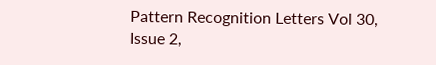Pattern Recognition Letters Vol 30, Issue 2,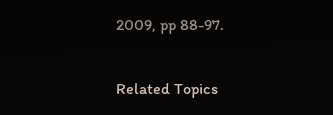2009, pp 88-97.

Related Topics